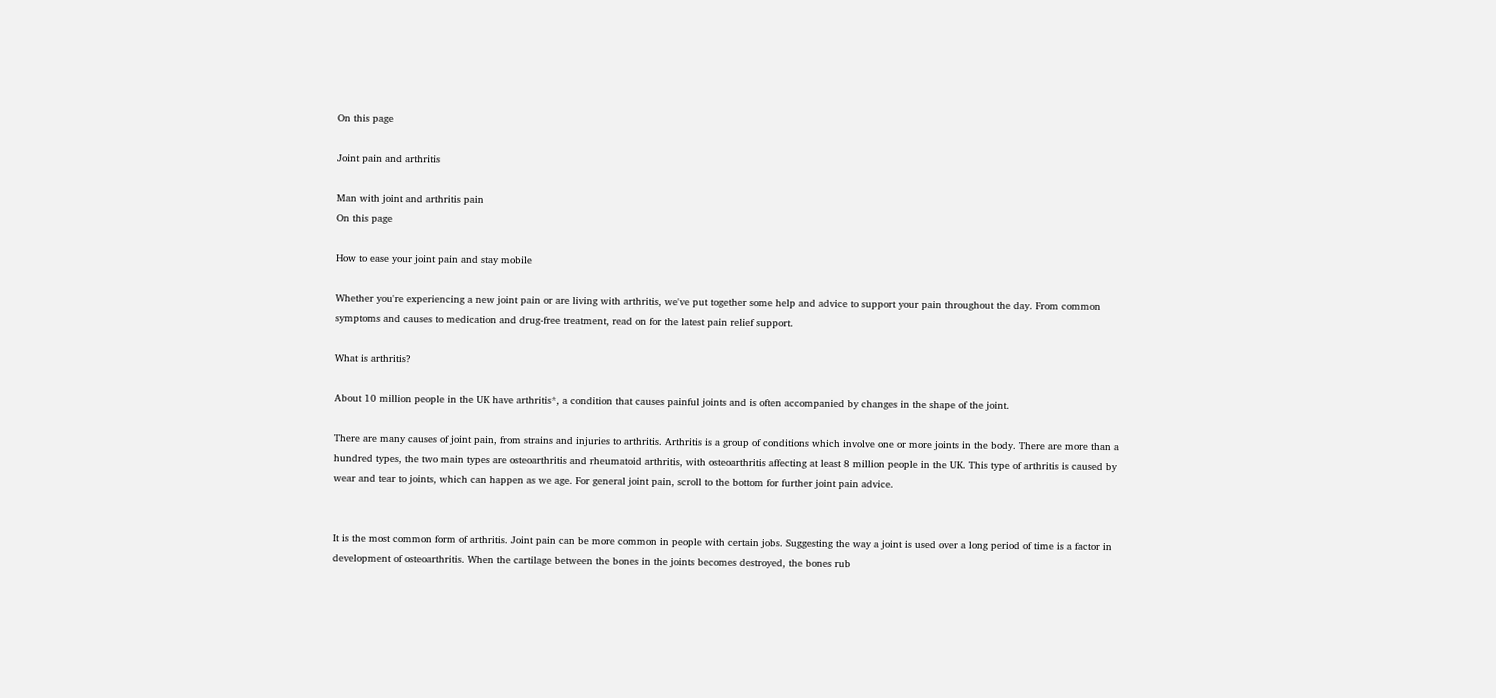On this page

Joint pain and arthritis

Man with joint and arthritis pain
On this page

How to ease your joint pain and stay mobile

Whether you're experiencing a new joint pain or are living with arthritis, we've put together some help and advice to support your pain throughout the day. From common symptoms and causes to medication and drug-free treatment, read on for the latest pain relief support.

What is arthritis?

About 10 million people in the UK have arthritis*, a condition that causes painful joints and is often accompanied by changes in the shape of the joint.

There are many causes of joint pain, from strains and injuries to arthritis. Arthritis is a group of conditions which involve one or more joints in the body. There are more than a hundred types, the two main types are osteoarthritis and rheumatoid arthritis, with osteoarthritis affecting at least 8 million people in the UK. This type of arthritis is caused by wear and tear to joints, which can happen as we age. For general joint pain, scroll to the bottom for further joint pain advice.


It is the most common form of arthritis. Joint pain can be more common in people with certain jobs. Suggesting the way a joint is used over a long period of time is a factor in development of osteoarthritis. When the cartilage between the bones in the joints becomes destroyed, the bones rub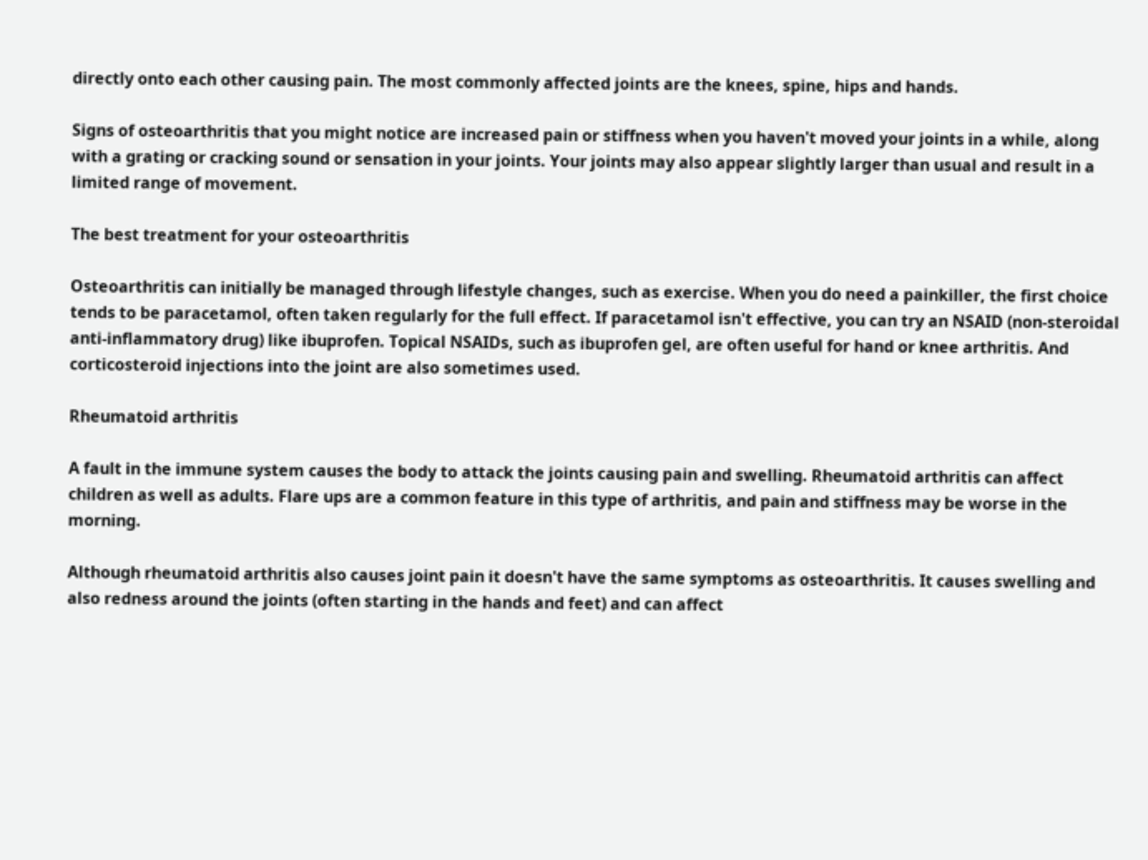directly onto each other causing pain. The most commonly affected joints are the knees, spine, hips and hands.

Signs of osteoarthritis that you might notice are increased pain or stiffness when you haven't moved your joints in a while, along with a grating or cracking sound or sensation in your joints. Your joints may also appear slightly larger than usual and result in a limited range of movement.

The best treatment for your osteoarthritis

Osteoarthritis can initially be managed through lifestyle changes, such as exercise. When you do need a painkiller, the first choice tends to be paracetamol, often taken regularly for the full effect. If paracetamol isn't effective, you can try an NSAID (non-steroidal anti-inflammatory drug) like ibuprofen. Topical NSAIDs, such as ibuprofen gel, are often useful for hand or knee arthritis. And corticosteroid injections into the joint are also sometimes used.

Rheumatoid arthritis

A fault in the immune system causes the body to attack the joints causing pain and swelling. Rheumatoid arthritis can affect children as well as adults. Flare ups are a common feature in this type of arthritis, and pain and stiffness may be worse in the morning.

Although rheumatoid arthritis also causes joint pain it doesn't have the same symptoms as osteoarthritis. It causes swelling and also redness around the joints (often starting in the hands and feet) and can affect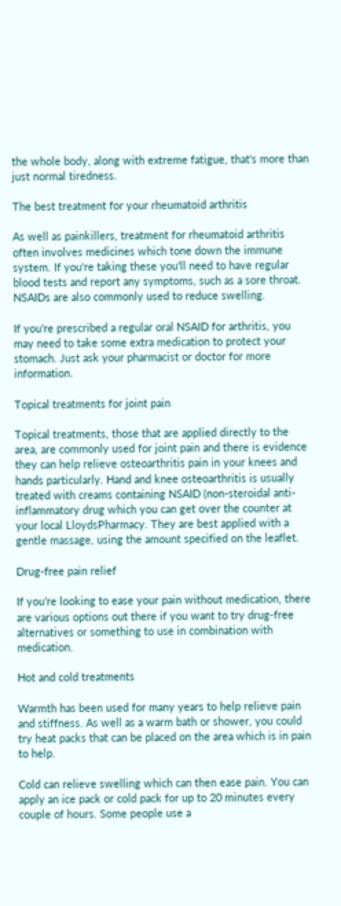the whole body, along with extreme fatigue, that's more than just normal tiredness.

The best treatment for your rheumatoid arthritis

As well as painkillers, treatment for rheumatoid arthritis often involves medicines which tone down the immune system. If you're taking these you'll need to have regular blood tests and report any symptoms, such as a sore throat. NSAIDs are also commonly used to reduce swelling.

If you're prescribed a regular oral NSAID for arthritis, you may need to take some extra medication to protect your stomach. Just ask your pharmacist or doctor for more information.

Topical treatments for joint pain

Topical treatments, those that are applied directly to the area, are commonly used for joint pain and there is evidence they can help relieve osteoarthritis pain in your knees and hands particularly. Hand and knee osteoarthritis is usually treated with creams containing NSAID (non-steroidal anti-inflammatory drug which you can get over the counter at your local LloydsPharmacy. They are best applied with a gentle massage, using the amount specified on the leaflet.

Drug-free pain relief

If you’re looking to ease your pain without medication, there are various options out there if you want to try drug-free alternatives or something to use in combination with medication.

Hot and cold treatments

Warmth has been used for many years to help relieve pain and stiffness. As well as a warm bath or shower, you could try heat packs that can be placed on the area which is in pain to help.

Cold can relieve swelling which can then ease pain. You can apply an ice pack or cold pack for up to 20 minutes every couple of hours. Some people use a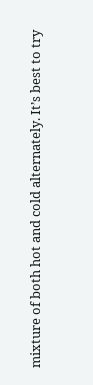mixture of both hot and cold alternately. It’s best to try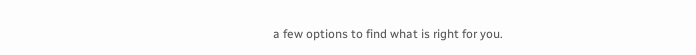a few options to find what is right for you.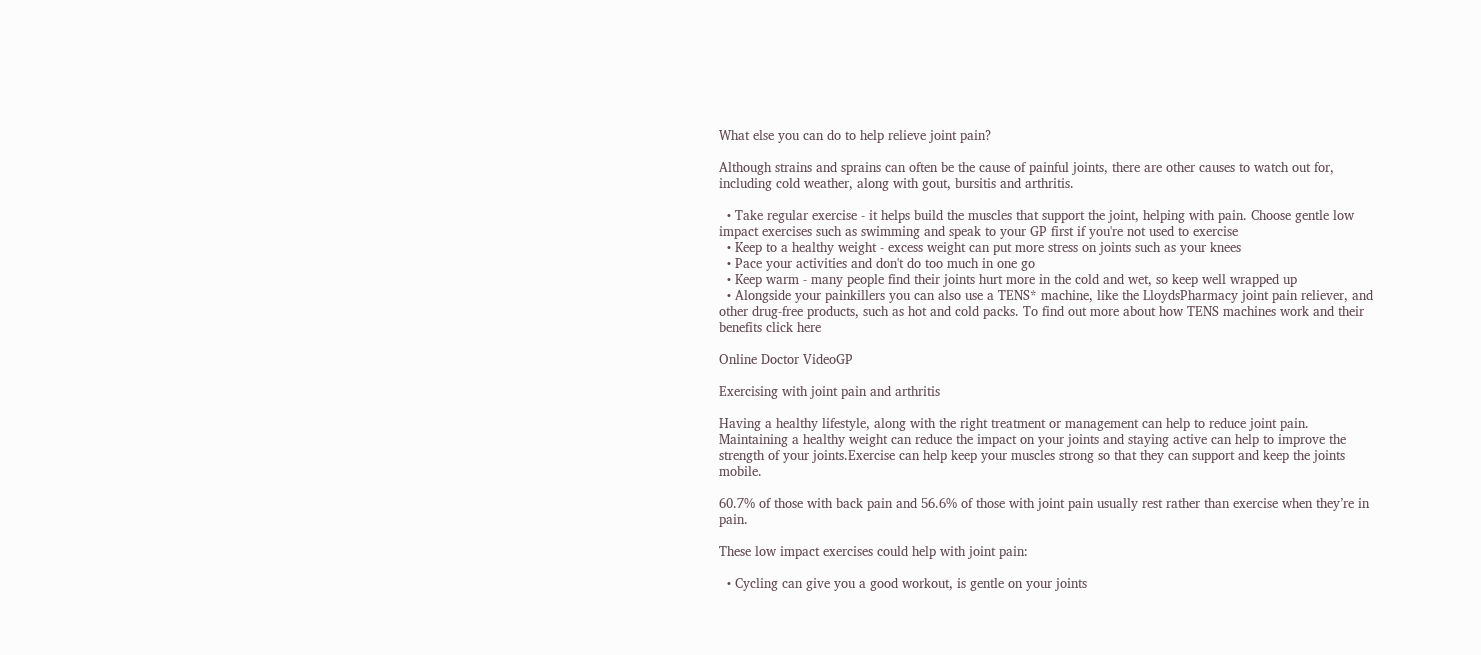What else you can do to help relieve joint pain?

Although strains and sprains can often be the cause of painful joints, there are other causes to watch out for, including cold weather, along with gout, bursitis and arthritis.

  • Take regular exercise - it helps build the muscles that support the joint, helping with pain. Choose gentle low impact exercises such as swimming and speak to your GP first if you're not used to exercise
  • Keep to a healthy weight - excess weight can put more stress on joints such as your knees
  • Pace your activities and don't do too much in one go
  • Keep warm - many people find their joints hurt more in the cold and wet, so keep well wrapped up
  • Alongside your painkillers you can also use a TENS* machine, like the LloydsPharmacy joint pain reliever, and other drug-free products, such as hot and cold packs. To find out more about how TENS machines work and their benefits click here

Online Doctor VideoGP

Exercising with joint pain and arthritis

Having a healthy lifestyle, along with the right treatment or management can help to reduce joint pain. Maintaining a healthy weight can reduce the impact on your joints and staying active can help to improve the strength of your joints.Exercise can help keep your muscles strong so that they can support and keep the joints mobile.

60.7% of those with back pain and 56.6% of those with joint pain usually rest rather than exercise when they’re in pain.

These low impact exercises could help with joint pain:

  • Cycling can give you a good workout, is gentle on your joints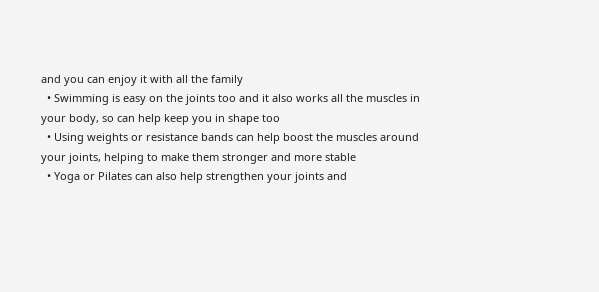and you can enjoy it with all the family
  • Swimming is easy on the joints too and it also works all the muscles in your body, so can help keep you in shape too
  • Using weights or resistance bands can help boost the muscles around your joints, helping to make them stronger and more stable
  • Yoga or Pilates can also help strengthen your joints and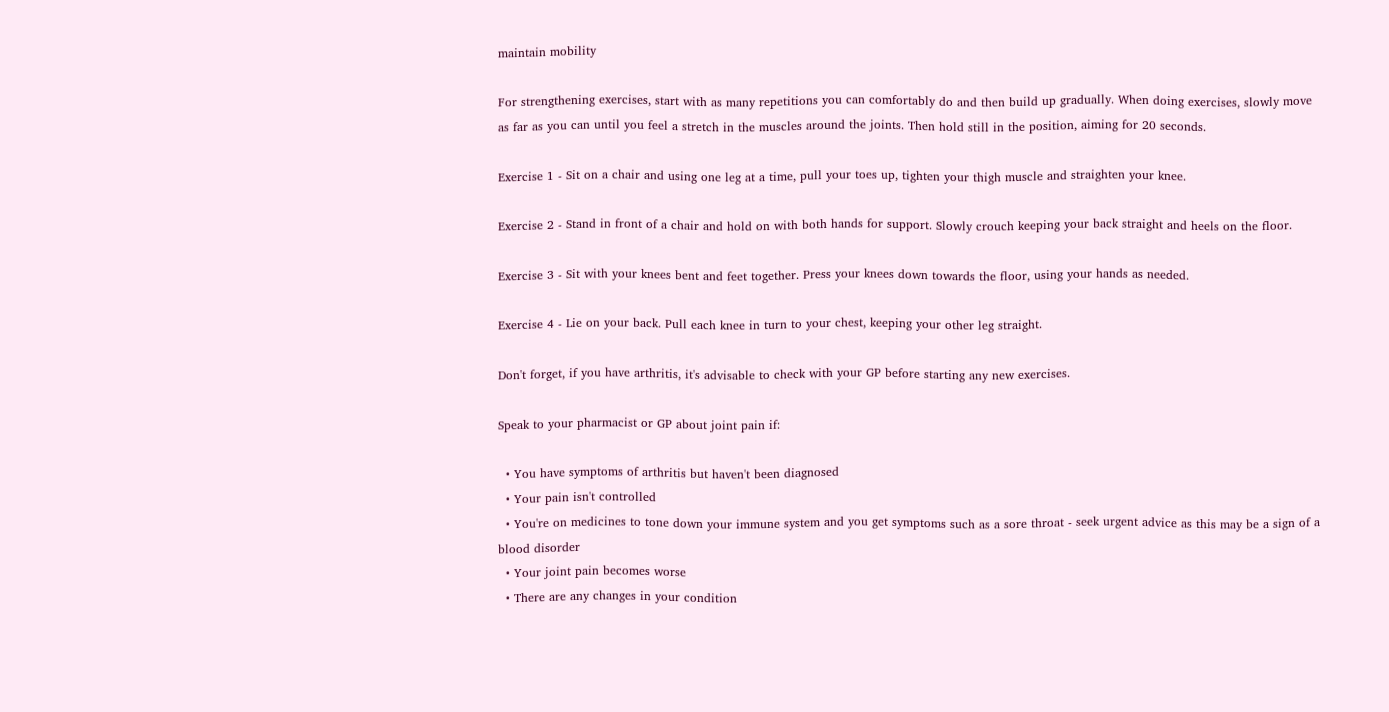maintain mobility

For strengthening exercises, start with as many repetitions you can comfortably do and then build up gradually. When doing exercises, slowly move as far as you can until you feel a stretch in the muscles around the joints. Then hold still in the position, aiming for 20 seconds.

Exercise 1 - Sit on a chair and using one leg at a time, pull your toes up, tighten your thigh muscle and straighten your knee.

Exercise 2 - Stand in front of a chair and hold on with both hands for support. Slowly crouch keeping your back straight and heels on the floor.

Exercise 3 - Sit with your knees bent and feet together. Press your knees down towards the floor, using your hands as needed.

Exercise 4 - Lie on your back. Pull each knee in turn to your chest, keeping your other leg straight.

Don't forget, if you have arthritis, it's advisable to check with your GP before starting any new exercises.

Speak to your pharmacist or GP about joint pain if:

  • You have symptoms of arthritis but haven't been diagnosed
  • Your pain isn't controlled
  • You're on medicines to tone down your immune system and you get symptoms such as a sore throat - seek urgent advice as this may be a sign of a blood disorder
  • Your joint pain becomes worse
  • There are any changes in your condition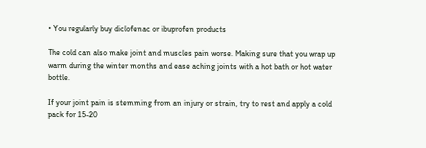• You regularly buy diclofenac or ibuprofen products

The cold can also make joint and muscles pain worse. Making sure that you wrap up warm during the winter months and ease aching joints with a hot bath or hot water bottle.

If your joint pain is stemming from an injury or strain, try to rest and apply a cold pack for 15-20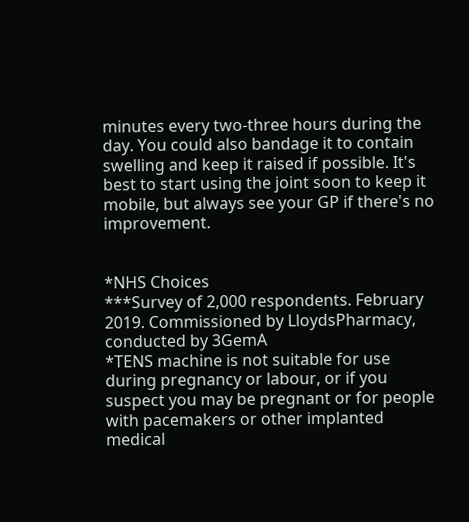minutes every two-three hours during the day. You could also bandage it to contain swelling and keep it raised if possible. It's best to start using the joint soon to keep it mobile, but always see your GP if there's no improvement.


*NHS Choices
***Survey of 2,000 respondents. February 2019. Commissioned by LloydsPharmacy, conducted by 3GemA
*TENS machine is not suitable for use during pregnancy or labour, or if you suspect you may be pregnant or for people with pacemakers or other implanted medical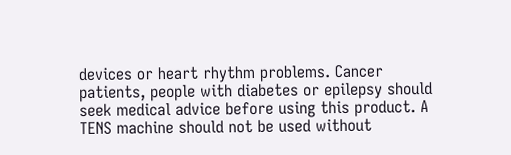devices or heart rhythm problems. Cancer patients, people with diabetes or epilepsy should seek medical advice before using this product. A TENS machine should not be used without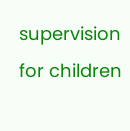supervision for children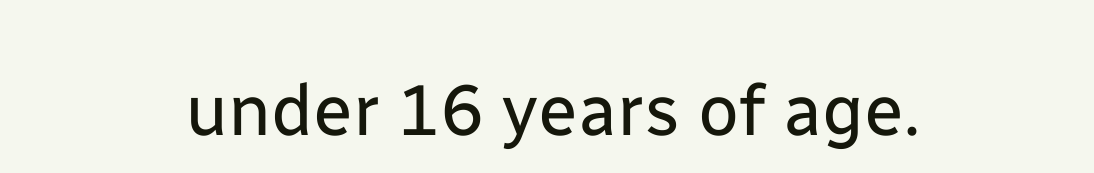under 16 years of age.